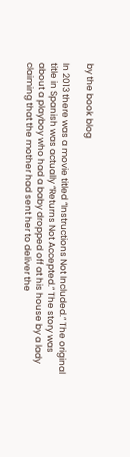by the book blog

In 2013 there was a movie titled “Instructions Not Included.” The original title in Spanish was actually “Returns Not Accepted.” The story was about a playboy who had a baby dropped off at his house by a lady claiming that the mother had sent her to deliver the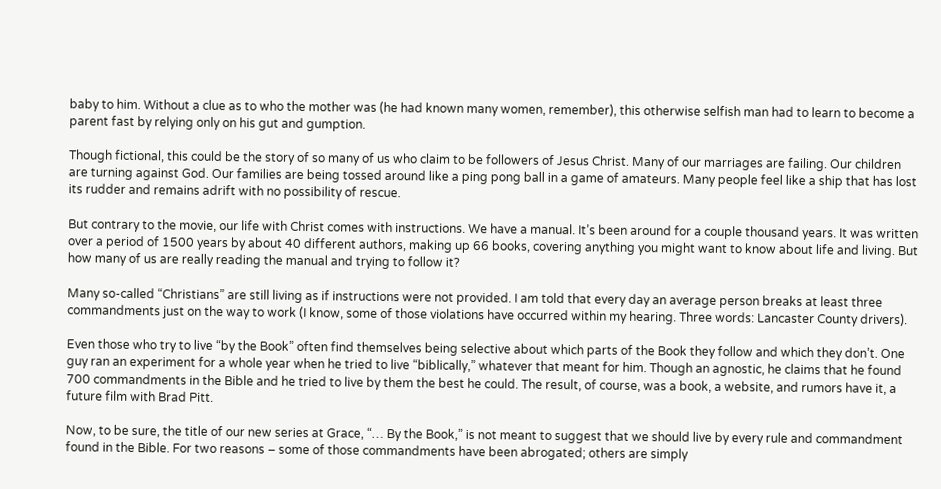baby to him. Without a clue as to who the mother was (he had known many women, remember), this otherwise selfish man had to learn to become a parent fast by relying only on his gut and gumption.

Though fictional, this could be the story of so many of us who claim to be followers of Jesus Christ. Many of our marriages are failing. Our children are turning against God. Our families are being tossed around like a ping pong ball in a game of amateurs. Many people feel like a ship that has lost its rudder and remains adrift with no possibility of rescue.

But contrary to the movie, our life with Christ comes with instructions. We have a manual. It’s been around for a couple thousand years. It was written over a period of 1500 years by about 40 different authors, making up 66 books, covering anything you might want to know about life and living. But how many of us are really reading the manual and trying to follow it?

Many so-called “Christians” are still living as if instructions were not provided. I am told that every day an average person breaks at least three commandments just on the way to work (I know, some of those violations have occurred within my hearing. Three words: Lancaster County drivers).

Even those who try to live “by the Book” often find themselves being selective about which parts of the Book they follow and which they don’t. One guy ran an experiment for a whole year when he tried to live “biblically,” whatever that meant for him. Though an agnostic, he claims that he found 700 commandments in the Bible and he tried to live by them the best he could. The result, of course, was a book, a website, and rumors have it, a future film with Brad Pitt.

Now, to be sure, the title of our new series at Grace, “… By the Book,” is not meant to suggest that we should live by every rule and commandment found in the Bible. For two reasons – some of those commandments have been abrogated; others are simply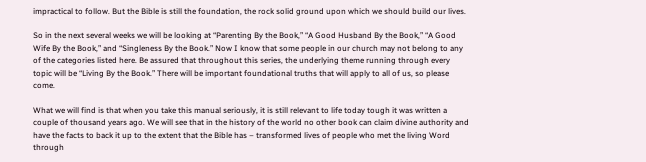impractical to follow. But the Bible is still the foundation, the rock solid ground upon which we should build our lives.

So in the next several weeks we will be looking at “Parenting By the Book,” “A Good Husband By the Book,” “A Good Wife By the Book,” and “Singleness By the Book.” Now I know that some people in our church may not belong to any of the categories listed here. Be assured that throughout this series, the underlying theme running through every topic will be “Living By the Book.” There will be important foundational truths that will apply to all of us, so please come.

What we will find is that when you take this manual seriously, it is still relevant to life today tough it was written a couple of thousand years ago. We will see that in the history of the world no other book can claim divine authority and have the facts to back it up to the extent that the Bible has – transformed lives of people who met the living Word through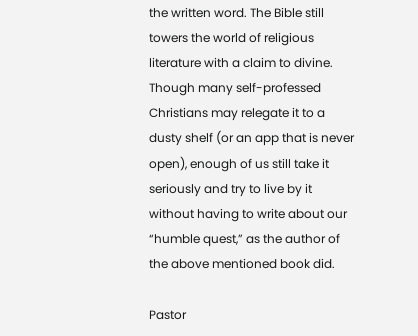the written word. The Bible still towers the world of religious literature with a claim to divine. Though many self-professed Christians may relegate it to a dusty shelf (or an app that is never open), enough of us still take it seriously and try to live by it without having to write about our “humble quest,” as the author of the above mentioned book did.

Pastor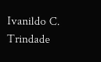Ivanildo C. Trindade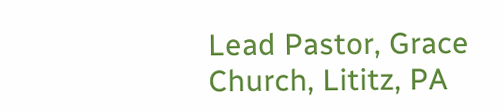Lead Pastor, Grace Church, Lititz, PA